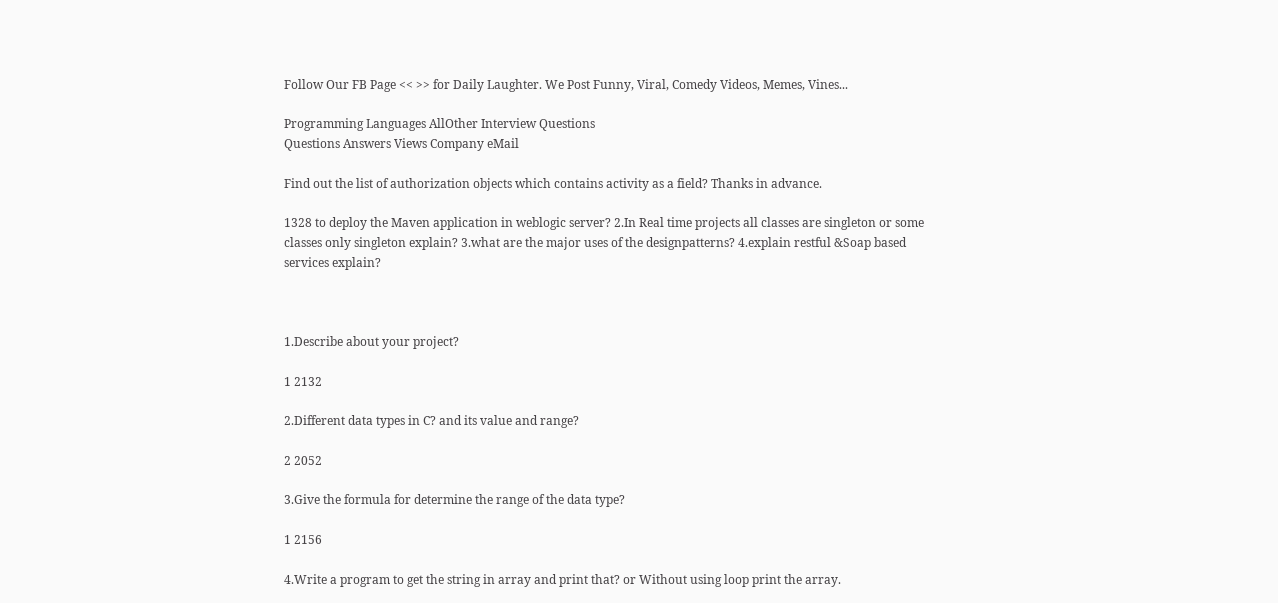Follow Our FB Page << >> for Daily Laughter. We Post Funny, Viral, Comedy Videos, Memes, Vines...

Programming Languages AllOther Interview Questions
Questions Answers Views Company eMail

Find out the list of authorization objects which contains activity as a field? Thanks in advance.

1328 to deploy the Maven application in weblogic server? 2.In Real time projects all classes are singleton or some classes only singleton explain? 3.what are the major uses of the designpatterns? 4.explain restful &Soap based services explain?



1.Describe about your project?

1 2132

2.Different data types in C? and its value and range?

2 2052

3.Give the formula for determine the range of the data type?

1 2156

4.Write a program to get the string in array and print that? or Without using loop print the array.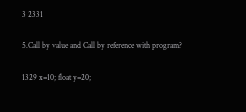3 2331

5.Call by value and Call by reference with program?

1329 x=10; float y=20;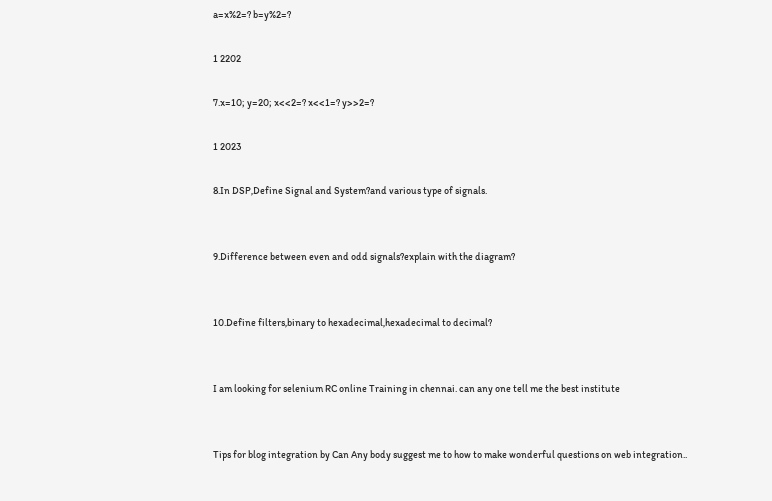a=x%2=? b=y%2=?

1 2202

7.x=10; y=20; x<<2=? x<<1=? y>>2=?

1 2023

8.In DSP,Define Signal and System?and various type of signals.


9.Difference between even and odd signals?explain with the diagram?


10.Define filters,binary to hexadecimal,hexadecimal to decimal?


I am looking for selenium RC online Training in chennai. can any one tell me the best institute


Tips for blog integration by Can Any body suggest me to how to make wonderful questions on web integration..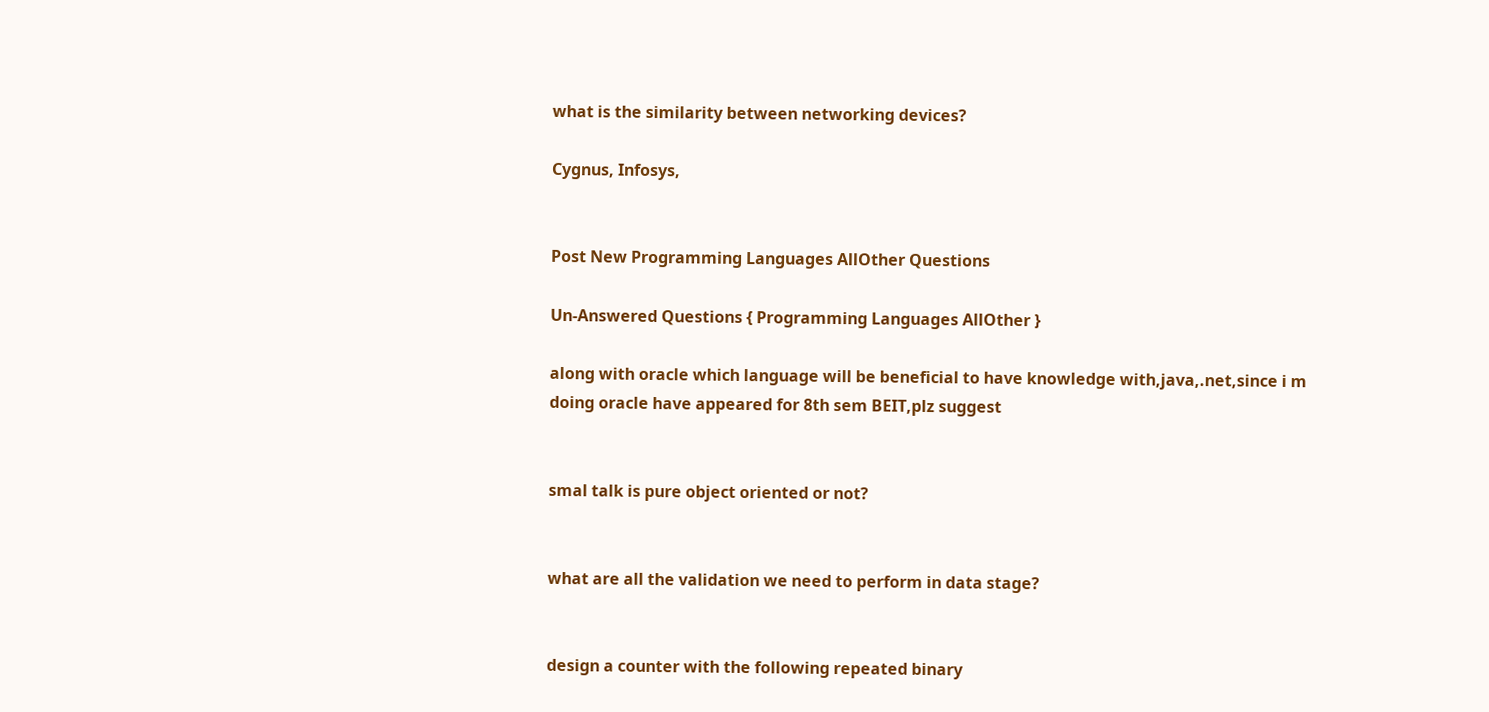what is the similarity between networking devices?

Cygnus, Infosys,


Post New Programming Languages AllOther Questions

Un-Answered Questions { Programming Languages AllOther }

along with oracle which language will be beneficial to have knowledge with,java,.net,since i m doing oracle have appeared for 8th sem BEIT,plz suggest


smal talk is pure object oriented or not?


what are all the validation we need to perform in data stage?


design a counter with the following repeated binary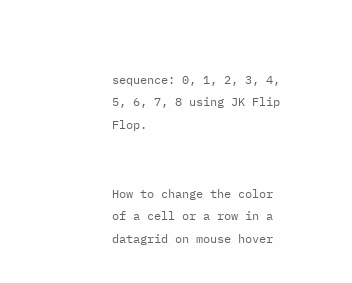sequence: 0, 1, 2, 3, 4, 5, 6, 7, 8 using JK Flip Flop.


How to change the color of a cell or a row in a datagrid on mouse hover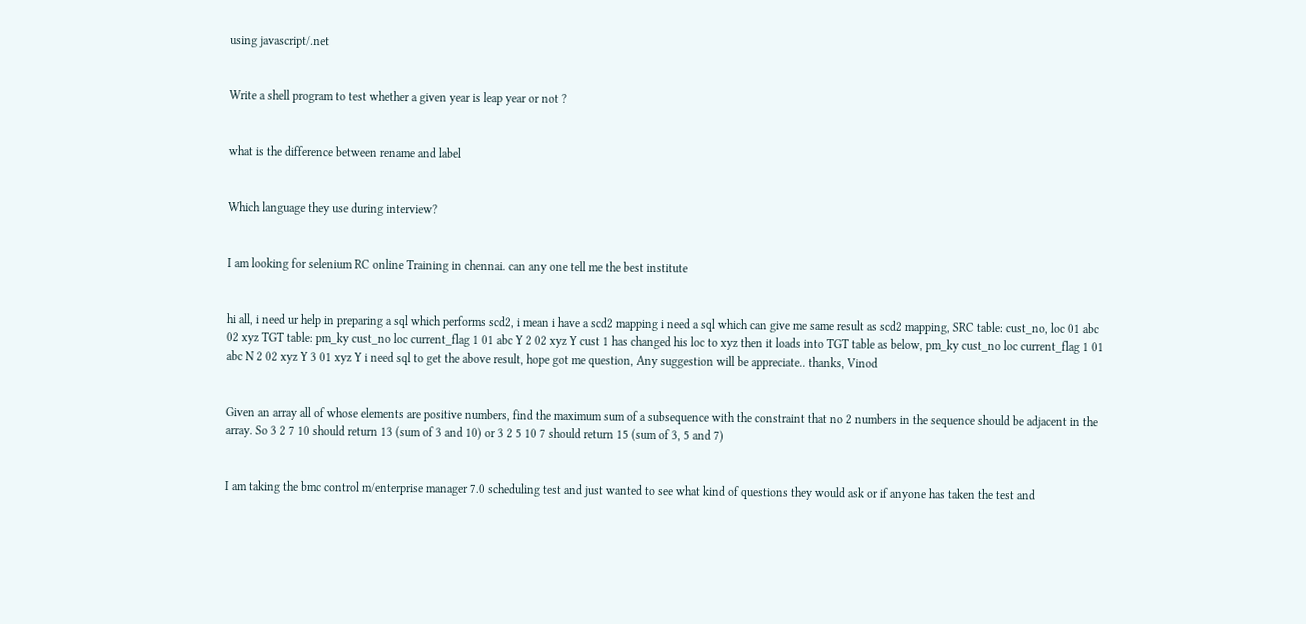using javascript/.net


Write a shell program to test whether a given year is leap year or not ?


what is the difference between rename and label


Which language they use during interview?


I am looking for selenium RC online Training in chennai. can any one tell me the best institute


hi all, i need ur help in preparing a sql which performs scd2, i mean i have a scd2 mapping i need a sql which can give me same result as scd2 mapping, SRC table: cust_no, loc 01 abc 02 xyz TGT table: pm_ky cust_no loc current_flag 1 01 abc Y 2 02 xyz Y cust 1 has changed his loc to xyz then it loads into TGT table as below, pm_ky cust_no loc current_flag 1 01 abc N 2 02 xyz Y 3 01 xyz Y i need sql to get the above result, hope got me question, Any suggestion will be appreciate.. thanks, Vinod


Given an array all of whose elements are positive numbers, find the maximum sum of a subsequence with the constraint that no 2 numbers in the sequence should be adjacent in the array. So 3 2 7 10 should return 13 (sum of 3 and 10) or 3 2 5 10 7 should return 15 (sum of 3, 5 and 7)


I am taking the bmc control m/enterprise manager 7.0 scheduling test and just wanted to see what kind of questions they would ask or if anyone has taken the test and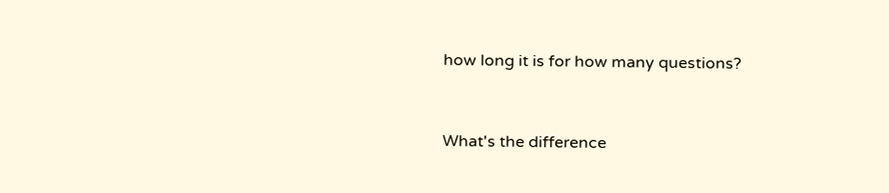how long it is for how many questions?


What's the difference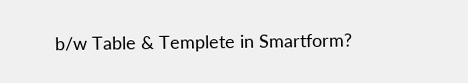b/w Table & Templete in Smartform?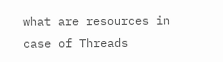what are resources in case of Threads